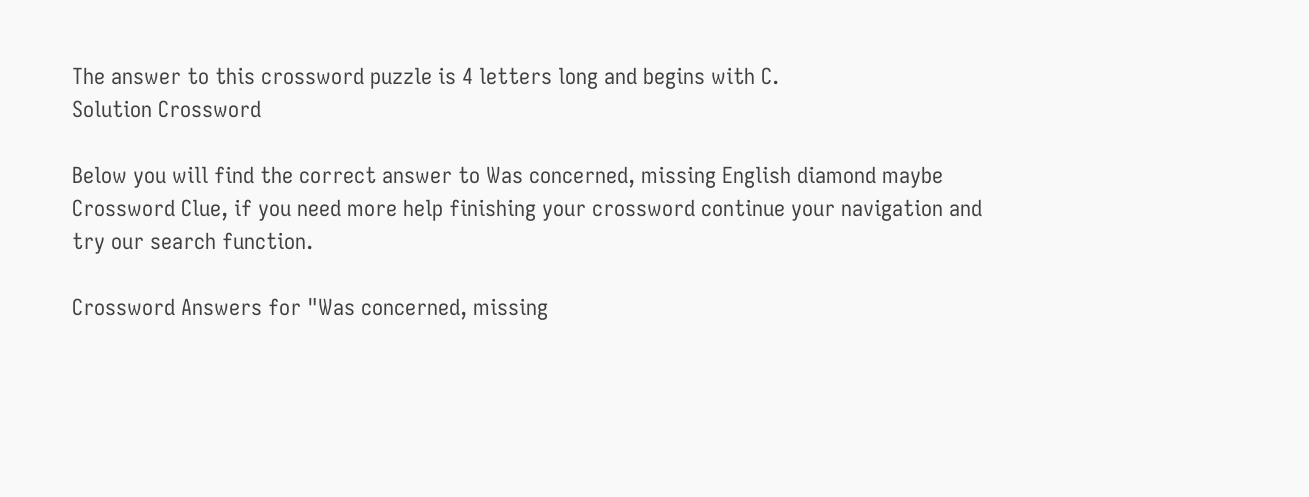The answer to this crossword puzzle is 4 letters long and begins with C.
Solution Crossword

Below you will find the correct answer to Was concerned, missing English diamond maybe Crossword Clue, if you need more help finishing your crossword continue your navigation and try our search function.

Crossword Answers for "Was concerned, missing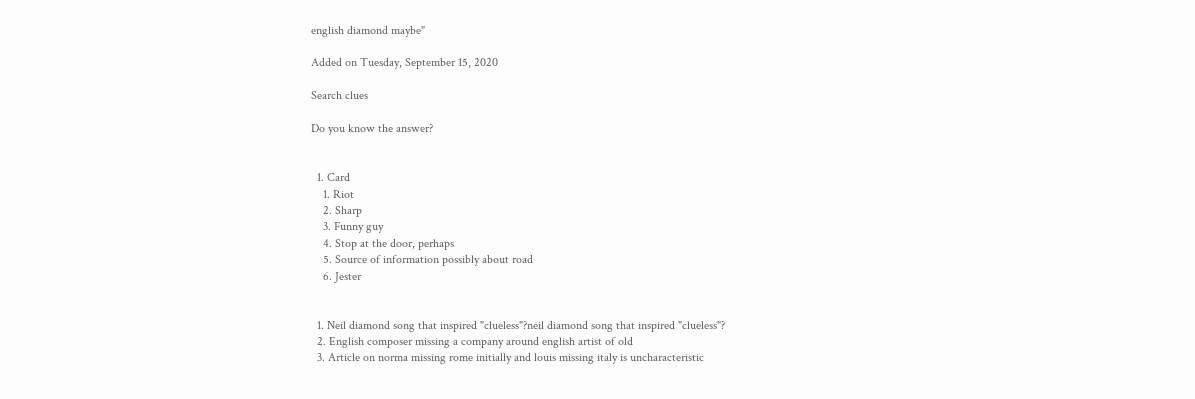english diamond maybe"

Added on Tuesday, September 15, 2020

Search clues

Do you know the answer?


  1. Card
    1. Riot
    2. Sharp
    3. Funny guy
    4. Stop at the door, perhaps
    5. Source of information possibly about road
    6. Jester


  1. Neil diamond song that inspired "clueless"?neil diamond song that inspired "clueless"?
  2. English composer missing a company around english artist of old
  3. Article on norma missing rome initially and louis missing italy is uncharacteristic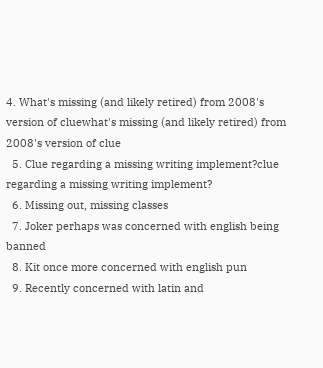4. What's missing (and likely retired) from 2008's version of cluewhat's missing (and likely retired) from 2008's version of clue
  5. Clue regarding a missing writing implement?clue regarding a missing writing implement?
  6. Missing out, missing classes
  7. Joker perhaps was concerned with english being banned
  8. Kit once more concerned with english pun
  9. Recently concerned with latin and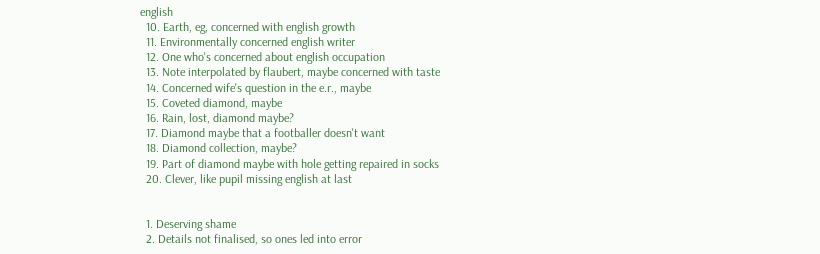english
  10. Earth, eg, concerned with english growth
  11. Environmentally concerned english writer
  12. One who's concerned about english occupation
  13. Note interpolated by flaubert, maybe concerned with taste
  14. Concerned wife's question in the e.r., maybe
  15. Coveted diamond, maybe
  16. Rain, lost, diamond maybe?
  17. Diamond maybe that a footballer doesn't want
  18. Diamond collection, maybe?
  19. Part of diamond maybe with hole getting repaired in socks
  20. Clever, like pupil missing english at last


  1. Deserving shame
  2. Details not finalised, so ones led into error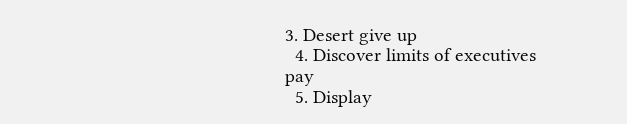3. Desert give up
  4. Discover limits of executives pay
  5. Display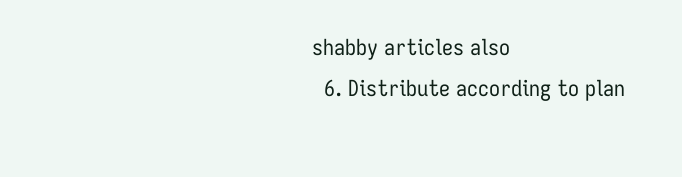shabby articles also
  6. Distribute according to plan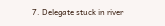7. Delegate stuck in river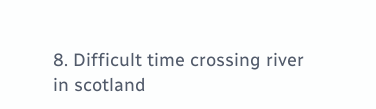8. Difficult time crossing river in scotland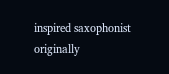inspired saxophonist originally